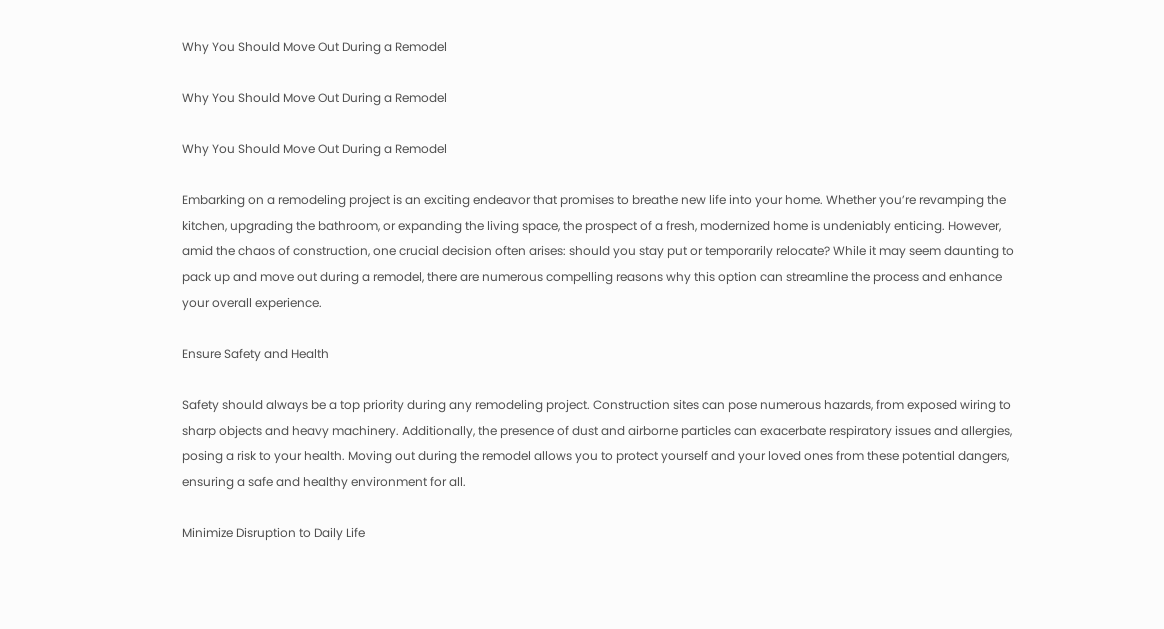Why You Should Move Out During a Remodel

Why You Should Move Out During a Remodel

Why You Should Move Out During a Remodel

Embarking on a remodeling project is an exciting endeavor that promises to breathe new life into your home. Whether you’re revamping the kitchen, upgrading the bathroom, or expanding the living space, the prospect of a fresh, modernized home is undeniably enticing. However, amid the chaos of construction, one crucial decision often arises: should you stay put or temporarily relocate? While it may seem daunting to pack up and move out during a remodel, there are numerous compelling reasons why this option can streamline the process and enhance your overall experience.

Ensure Safety and Health

Safety should always be a top priority during any remodeling project. Construction sites can pose numerous hazards, from exposed wiring to sharp objects and heavy machinery. Additionally, the presence of dust and airborne particles can exacerbate respiratory issues and allergies, posing a risk to your health. Moving out during the remodel allows you to protect yourself and your loved ones from these potential dangers, ensuring a safe and healthy environment for all.

Minimize Disruption to Daily Life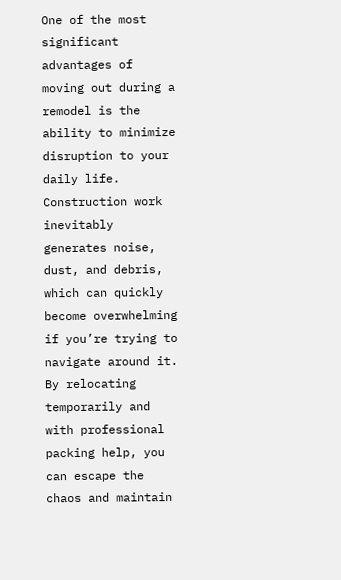One of the most significant advantages of moving out during a remodel is the ability to minimize disruption to your daily life. Construction work inevitably generates noise, dust, and debris, which can quickly become overwhelming if you’re trying to navigate around it. By relocating temporarily and with professional packing help, you can escape the chaos and maintain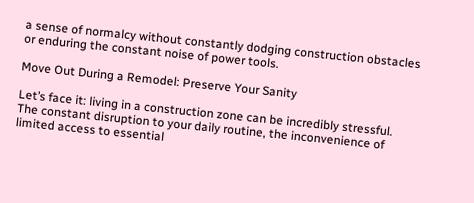a sense of normalcy without constantly dodging construction obstacles or enduring the constant noise of power tools.

Move Out During a Remodel: Preserve Your Sanity

Let’s face it: living in a construction zone can be incredibly stressful. The constant disruption to your daily routine, the inconvenience of limited access to essential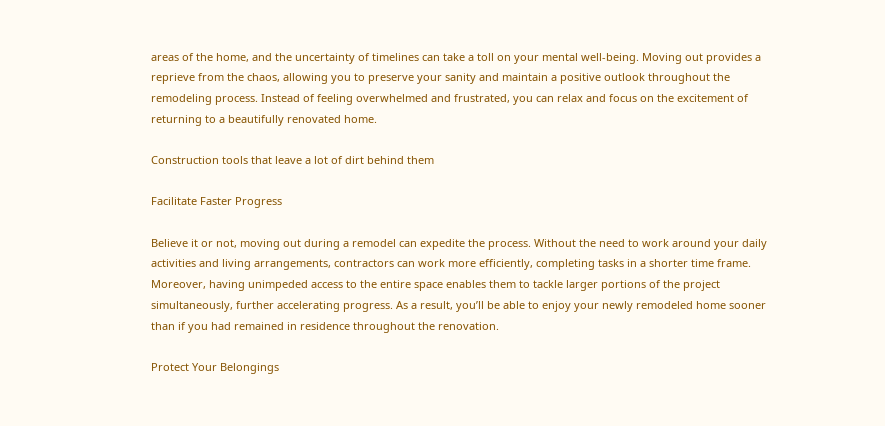areas of the home, and the uncertainty of timelines can take a toll on your mental well-being. Moving out provides a reprieve from the chaos, allowing you to preserve your sanity and maintain a positive outlook throughout the remodeling process. Instead of feeling overwhelmed and frustrated, you can relax and focus on the excitement of returning to a beautifully renovated home.

Construction tools that leave a lot of dirt behind them

Facilitate Faster Progress

Believe it or not, moving out during a remodel can expedite the process. Without the need to work around your daily activities and living arrangements, contractors can work more efficiently, completing tasks in a shorter time frame. Moreover, having unimpeded access to the entire space enables them to tackle larger portions of the project simultaneously, further accelerating progress. As a result, you’ll be able to enjoy your newly remodeled home sooner than if you had remained in residence throughout the renovation.

Protect Your Belongings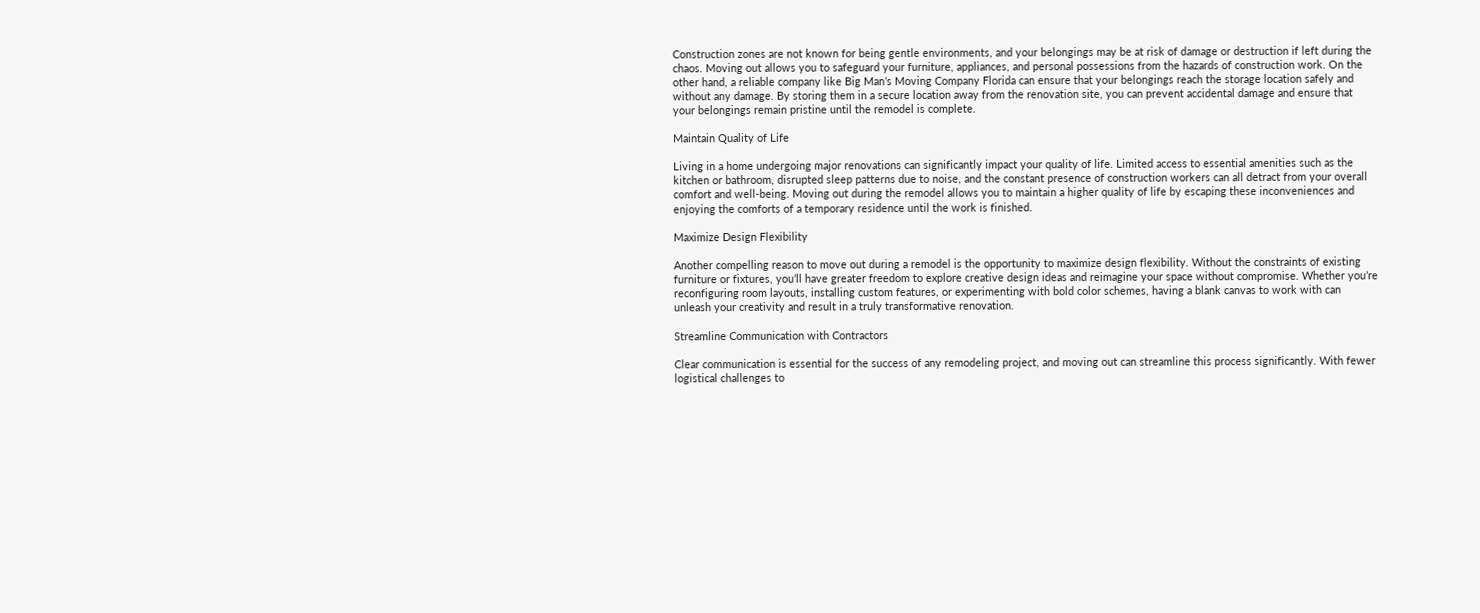Construction zones are not known for being gentle environments, and your belongings may be at risk of damage or destruction if left during the chaos. Moving out allows you to safeguard your furniture, appliances, and personal possessions from the hazards of construction work. On the other hand, a reliable company like Big Man’s Moving Company Florida can ensure that your belongings reach the storage location safely and without any damage. By storing them in a secure location away from the renovation site, you can prevent accidental damage and ensure that your belongings remain pristine until the remodel is complete.

Maintain Quality of Life

Living in a home undergoing major renovations can significantly impact your quality of life. Limited access to essential amenities such as the kitchen or bathroom, disrupted sleep patterns due to noise, and the constant presence of construction workers can all detract from your overall comfort and well-being. Moving out during the remodel allows you to maintain a higher quality of life by escaping these inconveniences and enjoying the comforts of a temporary residence until the work is finished.

Maximize Design Flexibility

Another compelling reason to move out during a remodel is the opportunity to maximize design flexibility. Without the constraints of existing furniture or fixtures, you’ll have greater freedom to explore creative design ideas and reimagine your space without compromise. Whether you’re reconfiguring room layouts, installing custom features, or experimenting with bold color schemes, having a blank canvas to work with can unleash your creativity and result in a truly transformative renovation.

Streamline Communication with Contractors

Clear communication is essential for the success of any remodeling project, and moving out can streamline this process significantly. With fewer logistical challenges to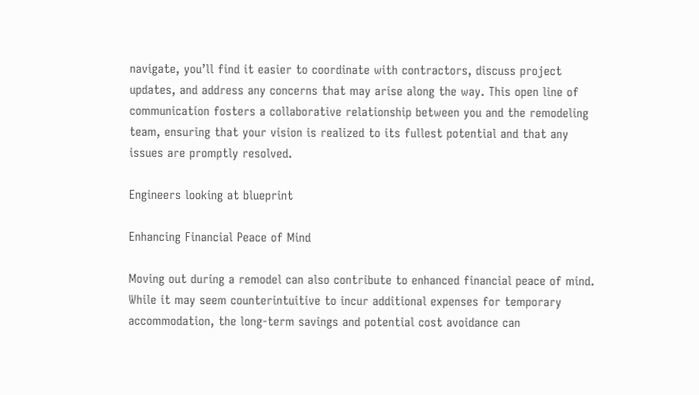navigate, you’ll find it easier to coordinate with contractors, discuss project updates, and address any concerns that may arise along the way. This open line of communication fosters a collaborative relationship between you and the remodeling team, ensuring that your vision is realized to its fullest potential and that any issues are promptly resolved.

Engineers looking at blueprint

Enhancing Financial Peace of Mind

Moving out during a remodel can also contribute to enhanced financial peace of mind. While it may seem counterintuitive to incur additional expenses for temporary accommodation, the long-term savings and potential cost avoidance can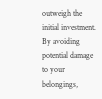outweigh the initial investment. By avoiding potential damage to your belongings,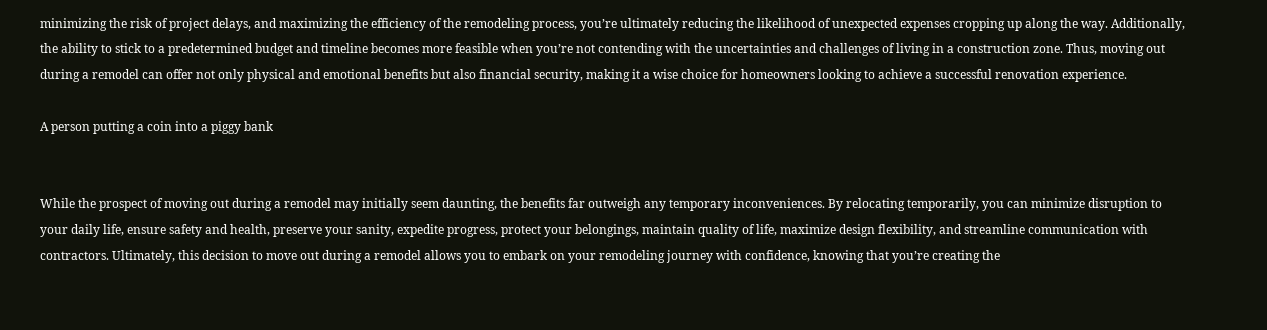minimizing the risk of project delays, and maximizing the efficiency of the remodeling process, you’re ultimately reducing the likelihood of unexpected expenses cropping up along the way. Additionally, the ability to stick to a predetermined budget and timeline becomes more feasible when you’re not contending with the uncertainties and challenges of living in a construction zone. Thus, moving out during a remodel can offer not only physical and emotional benefits but also financial security, making it a wise choice for homeowners looking to achieve a successful renovation experience.

A person putting a coin into a piggy bank


While the prospect of moving out during a remodel may initially seem daunting, the benefits far outweigh any temporary inconveniences. By relocating temporarily, you can minimize disruption to your daily life, ensure safety and health, preserve your sanity, expedite progress, protect your belongings, maintain quality of life, maximize design flexibility, and streamline communication with contractors. Ultimately, this decision to move out during a remodel allows you to embark on your remodeling journey with confidence, knowing that you’re creating the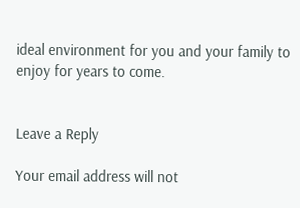ideal environment for you and your family to enjoy for years to come.


Leave a Reply

Your email address will not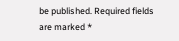be published. Required fields are marked *